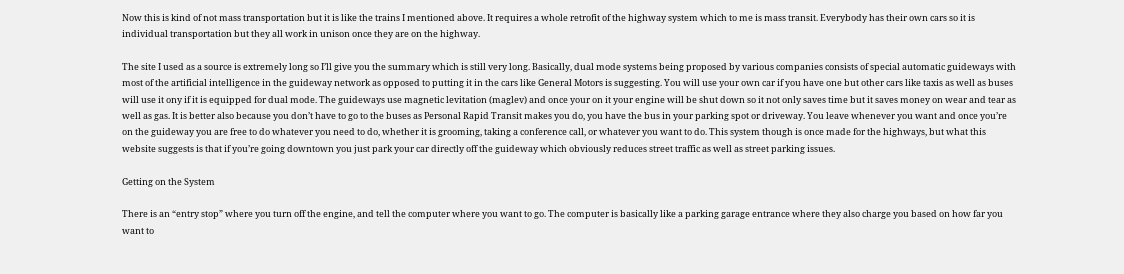Now this is kind of not mass transportation but it is like the trains I mentioned above. It requires a whole retrofit of the highway system which to me is mass transit. Everybody has their own cars so it is individual transportation but they all work in unison once they are on the highway.

The site I used as a source is extremely long so I’ll give you the summary which is still very long. Basically, dual mode systems being proposed by various companies consists of special automatic guideways with most of the artificial intelligence in the guideway network as opposed to putting it in the cars like General Motors is suggesting. You will use your own car if you have one but other cars like taxis as well as buses will use it ony if it is equipped for dual mode. The guideways use magnetic levitation (maglev) and once your on it your engine will be shut down so it not only saves time but it saves money on wear and tear as well as gas. It is better also because you don’t have to go to the buses as Personal Rapid Transit makes you do, you have the bus in your parking spot or driveway. You leave whenever you want and once you’re on the guideway you are free to do whatever you need to do, whether it is grooming, taking a conference call, or whatever you want to do. This system though is once made for the highways, but what this website suggests is that if you’re going downtown you just park your car directly off the guideway which obviously reduces street traffic as well as street parking issues.

Getting on the System

There is an “entry stop” where you turn off the engine, and tell the computer where you want to go. The computer is basically like a parking garage entrance where they also charge you based on how far you want to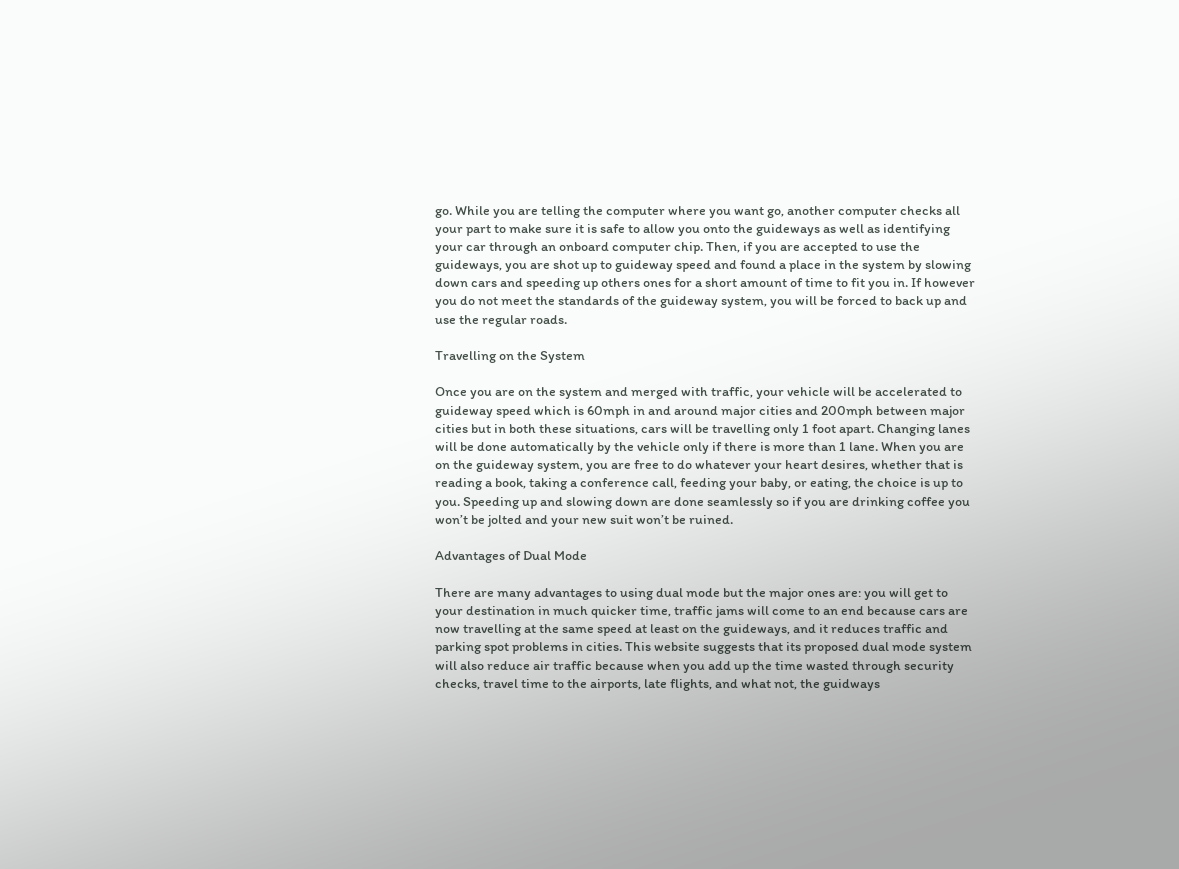go. While you are telling the computer where you want go, another computer checks all your part to make sure it is safe to allow you onto the guideways as well as identifying your car through an onboard computer chip. Then, if you are accepted to use the guideways, you are shot up to guideway speed and found a place in the system by slowing down cars and speeding up others ones for a short amount of time to fit you in. If however you do not meet the standards of the guideway system, you will be forced to back up and use the regular roads.

Travelling on the System

Once you are on the system and merged with traffic, your vehicle will be accelerated to guideway speed which is 60mph in and around major cities and 200mph between major cities but in both these situations, cars will be travelling only 1 foot apart. Changing lanes will be done automatically by the vehicle only if there is more than 1 lane. When you are on the guideway system, you are free to do whatever your heart desires, whether that is reading a book, taking a conference call, feeding your baby, or eating, the choice is up to you. Speeding up and slowing down are done seamlessly so if you are drinking coffee you won’t be jolted and your new suit won’t be ruined.

Advantages of Dual Mode

There are many advantages to using dual mode but the major ones are: you will get to your destination in much quicker time, traffic jams will come to an end because cars are now travelling at the same speed at least on the guideways, and it reduces traffic and parking spot problems in cities. This website suggests that its proposed dual mode system will also reduce air traffic because when you add up the time wasted through security checks, travel time to the airports, late flights, and what not, the guidways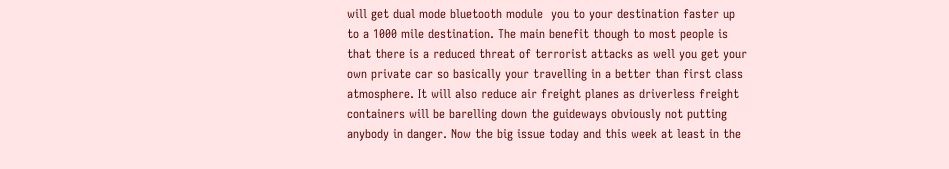will get dual mode bluetooth module  you to your destination faster up to a 1000 mile destination. The main benefit though to most people is that there is a reduced threat of terrorist attacks as well you get your own private car so basically your travelling in a better than first class atmosphere. It will also reduce air freight planes as driverless freight containers will be barelling down the guideways obviously not putting anybody in danger. Now the big issue today and this week at least in the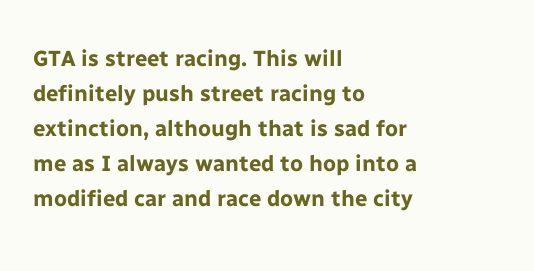GTA is street racing. This will definitely push street racing to extinction, although that is sad for me as I always wanted to hop into a modified car and race down the city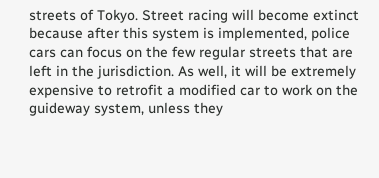streets of Tokyo. Street racing will become extinct because after this system is implemented, police cars can focus on the few regular streets that are left in the jurisdiction. As well, it will be extremely expensive to retrofit a modified car to work on the guideway system, unless they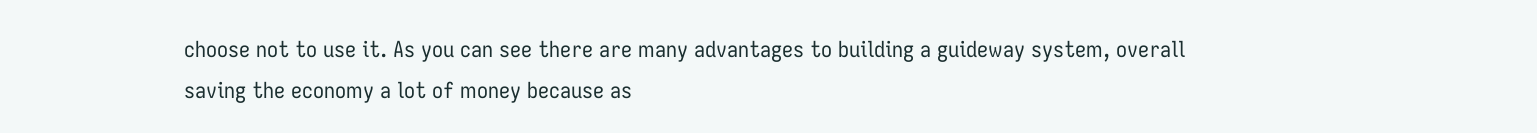choose not to use it. As you can see there are many advantages to building a guideway system, overall saving the economy a lot of money because as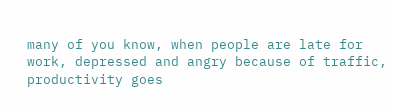many of you know, when people are late for work, depressed and angry because of traffic, productivity goes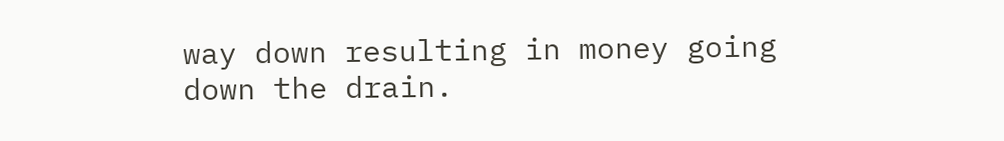way down resulting in money going down the drain.